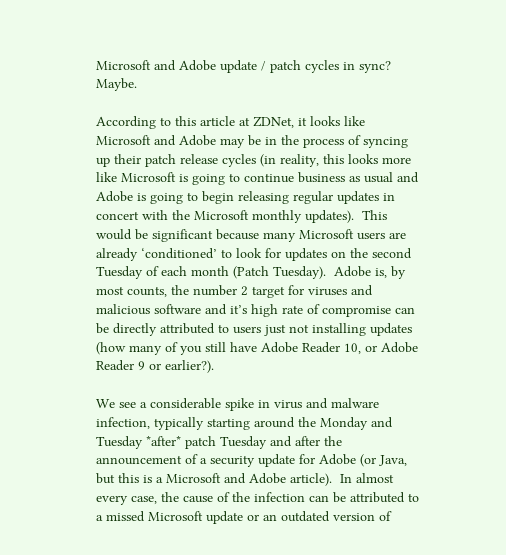Microsoft and Adobe update / patch cycles in sync? Maybe.

According to this article at ZDNet, it looks like Microsoft and Adobe may be in the process of syncing up their patch release cycles (in reality, this looks more like Microsoft is going to continue business as usual and Adobe is going to begin releasing regular updates in concert with the Microsoft monthly updates).  This would be significant because many Microsoft users are already ‘conditioned’ to look for updates on the second Tuesday of each month (Patch Tuesday).  Adobe is, by most counts, the number 2 target for viruses and malicious software and it’s high rate of compromise can be directly attributed to users just not installing updates (how many of you still have Adobe Reader 10, or Adobe Reader 9 or earlier?).

We see a considerable spike in virus and malware infection, typically starting around the Monday and Tuesday *after* patch Tuesday and after the announcement of a security update for Adobe (or Java, but this is a Microsoft and Adobe article).  In almost every case, the cause of the infection can be attributed to a missed Microsoft update or an outdated version of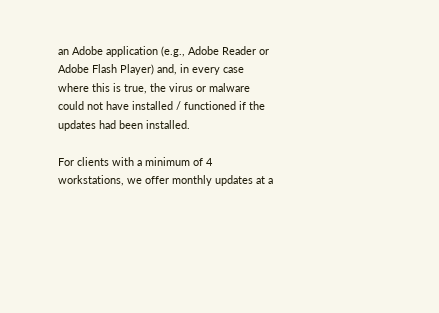an Adobe application (e.g., Adobe Reader or Adobe Flash Player) and, in every case where this is true, the virus or malware could not have installed / functioned if the updates had been installed.

For clients with a minimum of 4 workstations, we offer monthly updates at a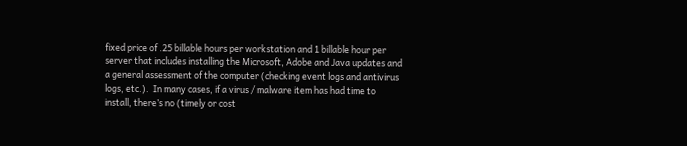fixed price of .25 billable hours per workstation and 1 billable hour per server that includes installing the Microsoft, Adobe and Java updates and a general assessment of the computer (checking event logs and antivirus logs, etc.).  In many cases, if a virus / malware item has had time to install, there’s no (timely or cost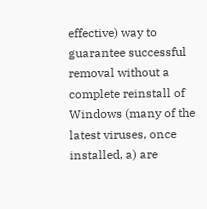effective) way to guarantee successful removal without a complete reinstall of Windows (many of the latest viruses, once installed, a) are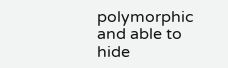polymorphic and able to hide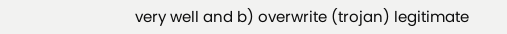very well and b) overwrite (trojan) legitimate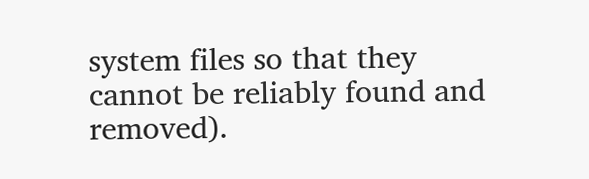system files so that they cannot be reliably found and removed).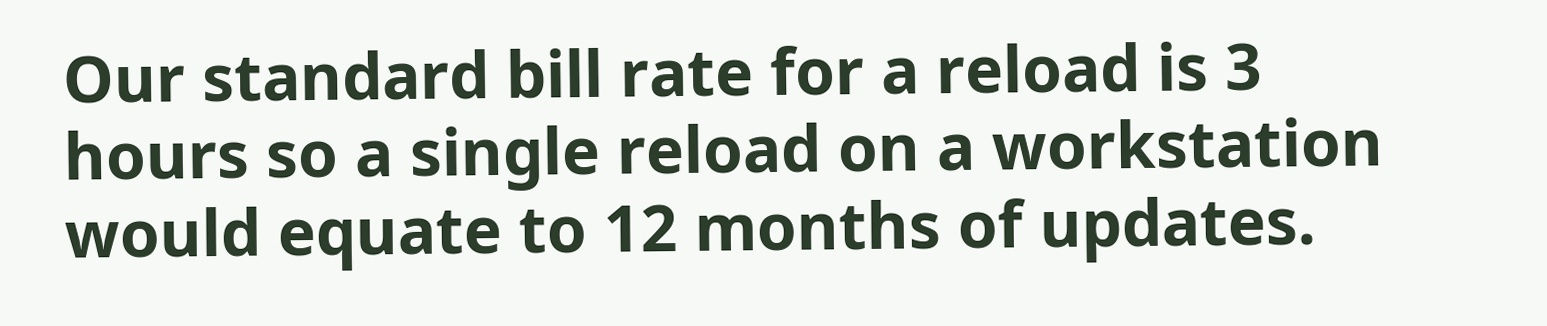Our standard bill rate for a reload is 3 hours so a single reload on a workstation would equate to 12 months of updates.